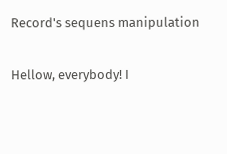Record's sequens manipulation

Hellow, everybody! I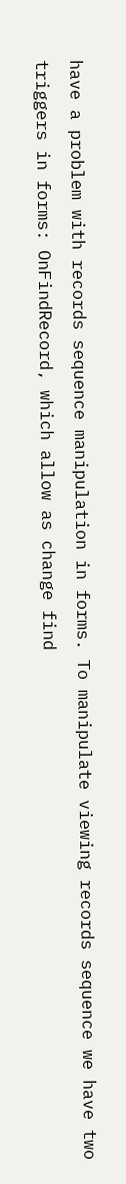have a problem with records sequence manipulation in forms. To manipulate viewing records sequence we have two triggers in forms: OnFindRecord, which allow as change find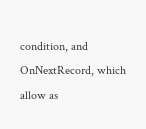condition, and OnNextRecord, which allow as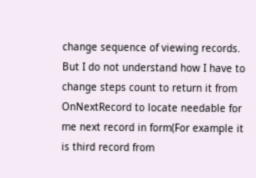change sequence of viewing records. But I do not understand how I have to change steps count to return it from OnNextRecord to locate needable for me next record in form(For example it is third record from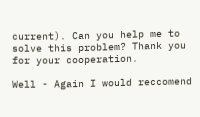current). Can you help me to solve this problem? Thank you for your cooperation.

Well - Again I would reccomend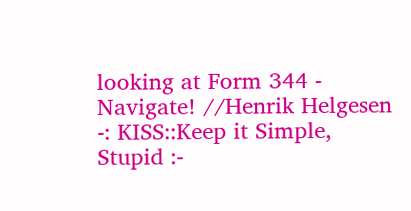looking at Form 344 - Navigate! //Henrik Helgesen -: KISS::Keep it Simple, Stupid :-